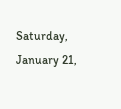Saturday, January 21,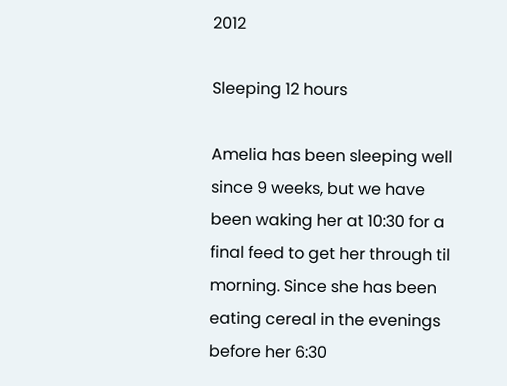2012

Sleeping 12 hours

Amelia has been sleeping well since 9 weeks, but we have been waking her at 10:30 for a final feed to get her through til morning. Since she has been eating cereal in the evenings before her 6:30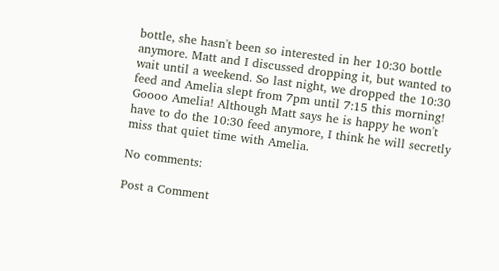bottle, she hasn't been so interested in her 10:30 bottle anymore. Matt and I discussed dropping it, but wanted to wait until a weekend. So last night, we dropped the 10:30 feed and Amelia slept from 7pm until 7:15 this morning! Goooo Amelia! Although Matt says he is happy he won't have to do the 10:30 feed anymore, I think he will secretly miss that quiet time with Amelia.

No comments:

Post a Comment